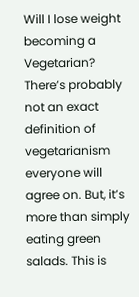Will I lose weight becoming a Vegetarian? There’s probably not an exact definition of vegetarianism everyone will agree on. But, it’s more than simply eating green salads. This is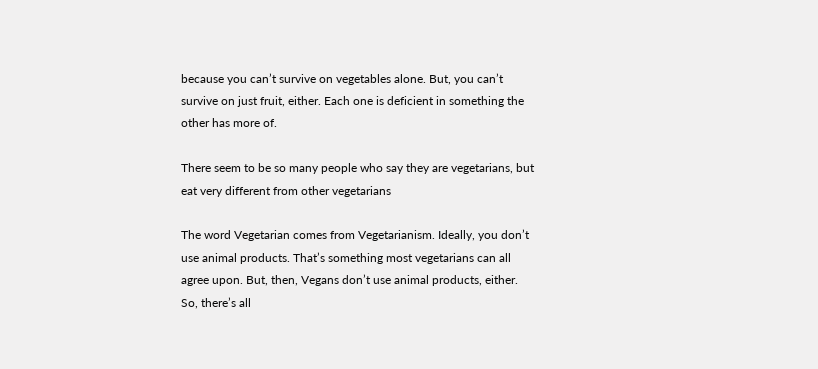because you can’t survive on vegetables alone. But, you can’t survive on just fruit, either. Each one is deficient in something the other has more of.

There seem to be so many people who say they are vegetarians, but eat very different from other vegetarians

The word Vegetarian comes from Vegetarianism. Ideally, you don’t use animal products. That’s something most vegetarians can all agree upon. But, then, Vegans don’t use animal products, either. So, there’s all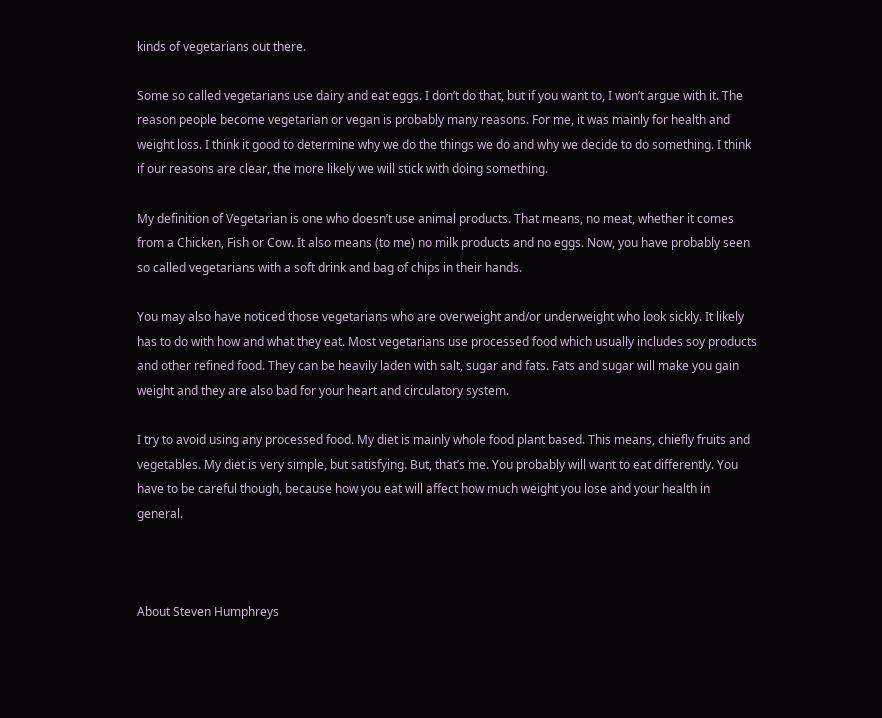kinds of vegetarians out there.

Some so called vegetarians use dairy and eat eggs. I don’t do that, but if you want to, I won’t argue with it. The reason people become vegetarian or vegan is probably many reasons. For me, it was mainly for health and weight loss. I think it good to determine why we do the things we do and why we decide to do something. I think if our reasons are clear, the more likely we will stick with doing something.

My definition of Vegetarian is one who doesn’t use animal products. That means, no meat, whether it comes from a Chicken, Fish or Cow. It also means (to me) no milk products and no eggs. Now, you have probably seen so called vegetarians with a soft drink and bag of chips in their hands.

You may also have noticed those vegetarians who are overweight and/or underweight who look sickly. It likely has to do with how and what they eat. Most vegetarians use processed food which usually includes soy products and other refined food. They can be heavily laden with salt, sugar and fats. Fats and sugar will make you gain weight and they are also bad for your heart and circulatory system.

I try to avoid using any processed food. My diet is mainly whole food plant based. This means, chiefly fruits and vegetables. My diet is very simple, but satisfying. But, that’s me. You probably will want to eat differently. You have to be careful though, because how you eat will affect how much weight you lose and your health in general.



About Steven Humphreys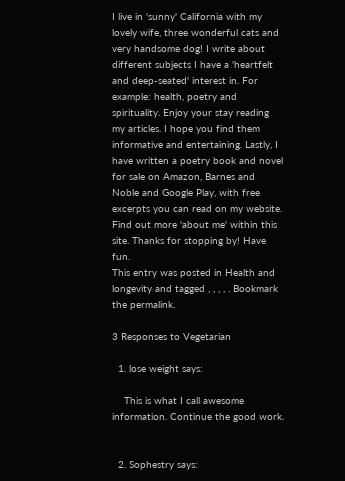I live in 'sunny' California with my lovely wife, three wonderful cats and very handsome dog! I write about different subjects I have a 'heartfelt and deep-seated' interest in. For example: health, poetry and spirituality. Enjoy your stay reading my articles. I hope you find them informative and entertaining. Lastly, I have written a poetry book and novel for sale on Amazon, Barnes and Noble and Google Play, with free excerpts you can read on my website. Find out more 'about me' within this site. Thanks for stopping by! Have fun.
This entry was posted in Health and longevity and tagged , , , , . Bookmark the permalink.

3 Responses to Vegetarian

  1. lose weight says:

    This is what I call awesome information. Continue the good work.


  2. Sophestry says: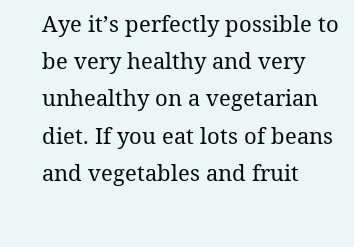Aye it’s perfectly possible to be very healthy and very unhealthy on a vegetarian diet. If you eat lots of beans and vegetables and fruit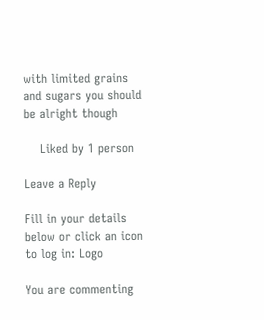with limited grains and sugars you should be alright though

    Liked by 1 person

Leave a Reply

Fill in your details below or click an icon to log in: Logo

You are commenting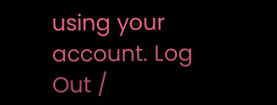using your account. Log Out /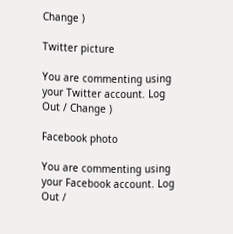Change )

Twitter picture

You are commenting using your Twitter account. Log Out / Change )

Facebook photo

You are commenting using your Facebook account. Log Out /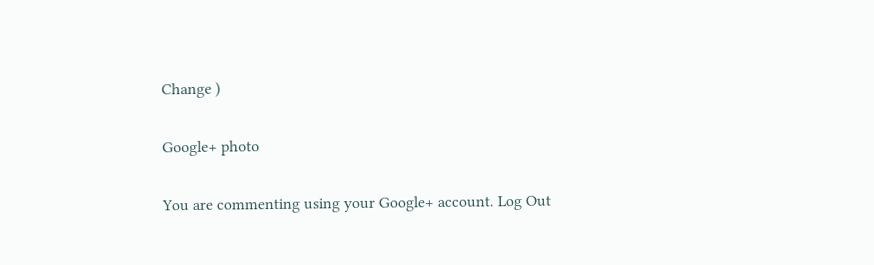Change )

Google+ photo

You are commenting using your Google+ account. Log Out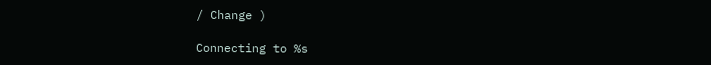/ Change )

Connecting to %s